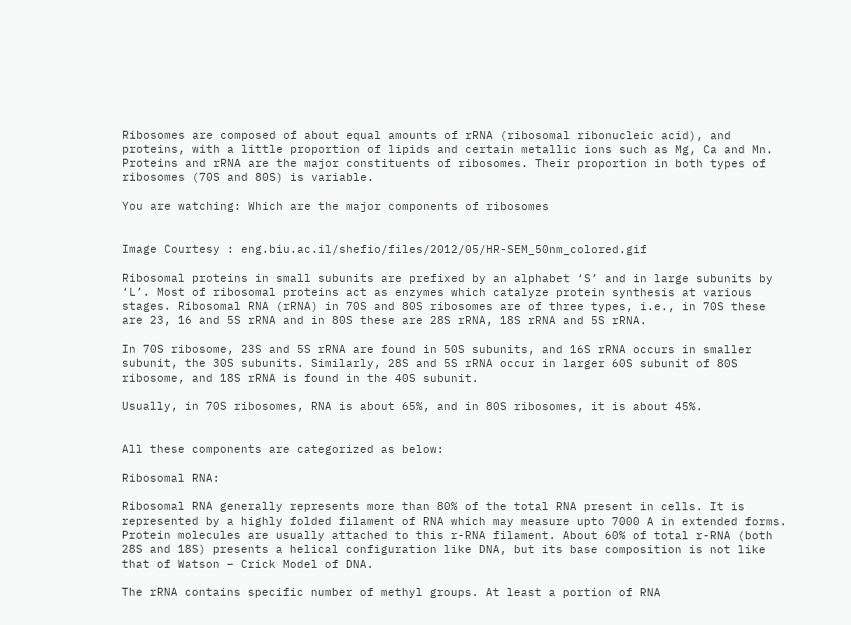Ribosomes are composed of about equal amounts of rRNA (ribosomal ribonucleic acid), and proteins, with a little proportion of lipids and certain metallic ions such as Mg, Ca and Mn. Proteins and rRNA are the major constituents of ribosomes. Their proportion in both types of ribosomes (70S and 80S) is variable.

You are watching: Which are the major components of ribosomes


Image Courtesy : eng.biu.ac.il/shefio/files/2012/05/HR-SEM_50nm_colored.gif

Ribosomal proteins in small subunits are prefixed by an alphabet ‘S’ and in large subunits by ‘L’. Most of ribosomal proteins act as enzymes which catalyze protein synthesis at various stages. Ribosomal RNA (rRNA) in 70S and 80S ribosomes are of three types, i.e., in 70S these are 23, 16 and 5S rRNA and in 80S these are 28S rRNA, 18S rRNA and 5S rRNA.

In 70S ribosome, 23S and 5S rRNA are found in 50S subunits, and 16S rRNA occurs in smaller subunit, the 30S subunits. Similarly, 28S and 5S rRNA occur in larger 60S subunit of 80S ribosome, and 18S rRNA is found in the 40S subunit.

Usually, in 70S ribosomes, RNA is about 65%, and in 80S ribosomes, it is about 45%.


All these components are categorized as below:

Ribosomal RNA:

Ribosomal RNA generally represents more than 80% of the total RNA present in cells. It is represented by a highly folded filament of RNA which may measure upto 7000 A in extended forms. Protein molecules are usually attached to this r-RNA filament. About 60% of total r-RNA (both 28S and 18S) presents a helical configuration like DNA, but its base composition is not like that of Watson – Crick Model of DNA.

The rRNA contains specific number of methyl groups. At least a portion of RNA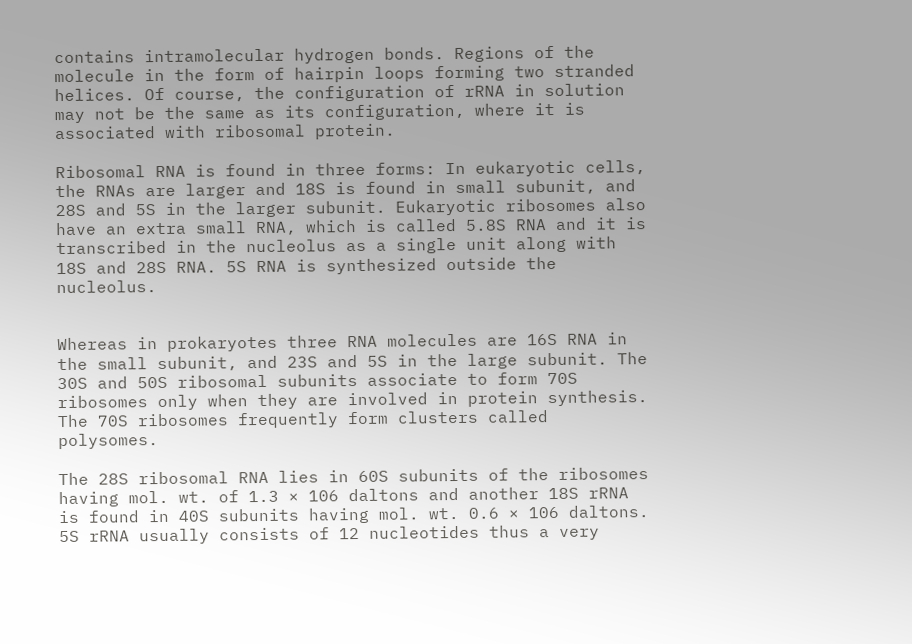contains intramolecular hydrogen bonds. Regions of the molecule in the form of hairpin loops forming two stranded helices. Of course, the configuration of rRNA in solution may not be the same as its configuration, where it is associated with ribosomal protein.

Ribosomal RNA is found in three forms: In eukaryotic cells, the RNAs are larger and 18S is found in small subunit, and 28S and 5S in the larger subunit. Eukaryotic ribosomes also have an extra small RNA, which is called 5.8S RNA and it is transcribed in the nucleolus as a single unit along with 18S and 28S RNA. 5S RNA is synthesized outside the nucleolus.


Whereas in prokaryotes three RNA molecules are 16S RNA in the small subunit, and 23S and 5S in the large subunit. The 30S and 50S ribosomal subunits associate to form 70S ribosomes only when they are involved in protein synthesis. The 70S ribosomes frequently form clusters called polysomes.

The 28S ribosomal RNA lies in 60S subunits of the ribosomes having mol. wt. of 1.3 × 106 daltons and another 18S rRNA is found in 40S subunits having mol. wt. 0.6 × 106 daltons. 5S rRNA usually consists of 12 nucleotides thus a very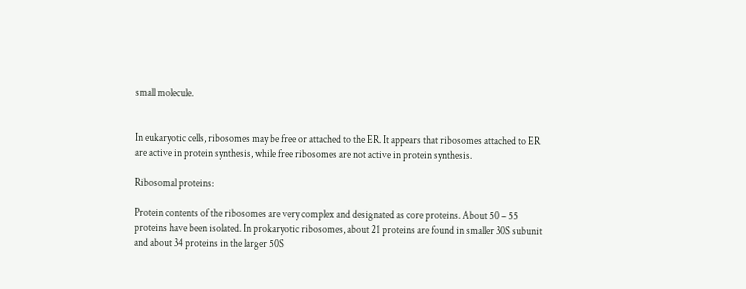small molecule.


In eukaryotic cells, ribosomes may be free or attached to the ER. It appears that ribosomes attached to ER are active in protein synthesis, while free ribosomes are not active in protein synthesis.

Ribosomal proteins:

Protein contents of the ribosomes are very complex and designated as core proteins. About 50 – 55 proteins have been isolated. In prokaryotic ribosomes, about 21 proteins are found in smaller 30S subunit and about 34 proteins in the larger 50S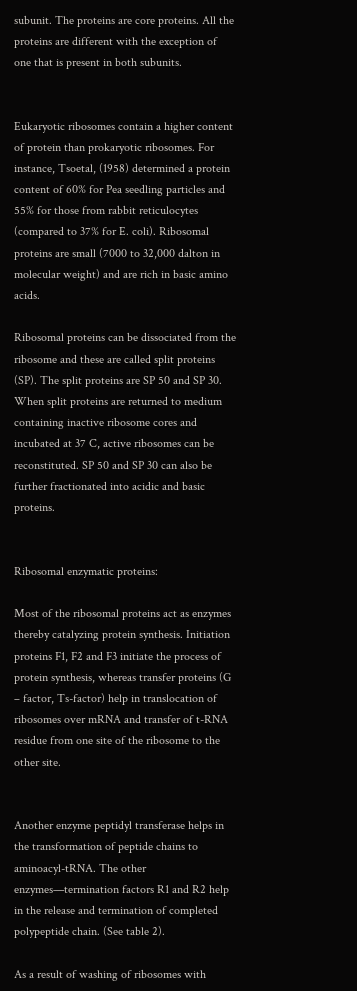subunit. The proteins are core proteins. All the proteins are different with the exception of one that is present in both subunits.


Eukaryotic ribosomes contain a higher content of protein than prokaryotic ribosomes. For instance, Tsoetal, (1958) determined a protein content of 60% for Pea seedling particles and 55% for those from rabbit reticulocytes (compared to 37% for E. coli). Ribosomal proteins are small (7000 to 32,000 dalton in molecular weight) and are rich in basic amino acids.

Ribosomal proteins can be dissociated from the ribosome and these are called split proteins (SP). The split proteins are SP 50 and SP 30. When split proteins are returned to medium containing inactive ribosome cores and incubated at 37 C, active ribosomes can be reconstituted. SP 50 and SP 30 can also be further fractionated into acidic and basic proteins.


Ribosomal enzymatic proteins:

Most of the ribosomal proteins act as enzymes thereby catalyzing protein synthesis. Initiation proteins F1, F2 and F3 initiate the process of protein synthesis, whereas transfer proteins (G – factor, Ts-factor) help in translocation of ribosomes over mRNA and transfer of t-RNA residue from one site of the ribosome to the other site.


Another enzyme peptidyl transferase helps in the transformation of peptide chains to aminoacyl-tRNA. The other enzymes—termination factors R1 and R2 help in the release and termination of completed polypeptide chain. (See table 2).

As a result of washing of ribosomes with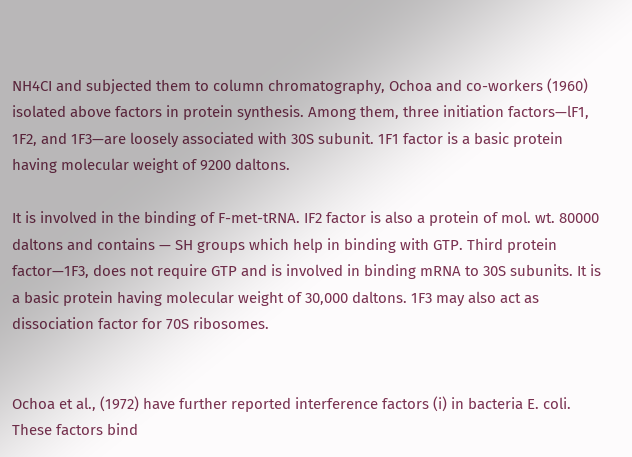NH4CI and subjected them to column chromatography, Ochoa and co-workers (1960) isolated above factors in protein synthesis. Among them, three initiation factors—lF1, 1F2, and 1F3—are loosely associated with 30S subunit. 1F1 factor is a basic protein having molecular weight of 9200 daltons.

It is involved in the binding of F-met-tRNA. IF2 factor is also a protein of mol. wt. 80000 daltons and contains — SH groups which help in binding with GTP. Third protein factor—1F3, does not require GTP and is involved in binding mRNA to 30S subunits. It is a basic protein having molecular weight of 30,000 daltons. 1F3 may also act as dissociation factor for 70S ribosomes.


Ochoa et al., (1972) have further reported interference factors (i) in bacteria E. coli. These factors bind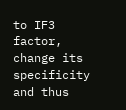to IF3 factor, change its specificity and thus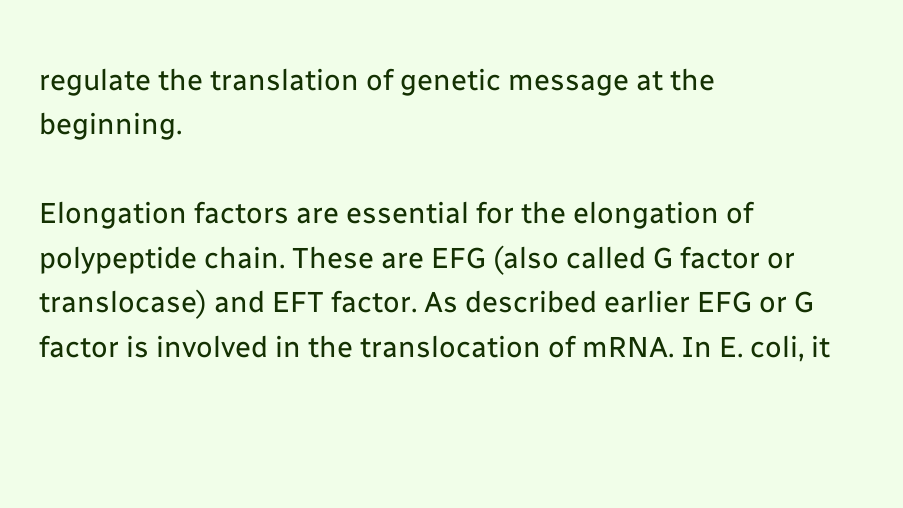regulate the translation of genetic message at the beginning.

Elongation factors are essential for the elongation of polypeptide chain. These are EFG (also called G factor or translocase) and EFT factor. As described earlier EFG or G factor is involved in the translocation of mRNA. In E. coli, it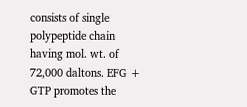consists of single polypeptide chain having mol. wt. of 72,000 daltons. EFG + GTP promotes the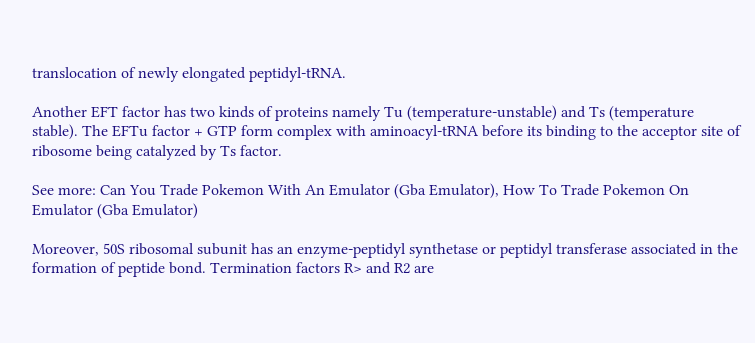translocation of newly elongated peptidyl-tRNA.

Another EFT factor has two kinds of proteins namely Tu (temperature-unstable) and Ts (temperature stable). The EFTu factor + GTP form complex with aminoacyl-tRNA before its binding to the acceptor site of ribosome being catalyzed by Ts factor.

See more: Can You Trade Pokemon With An Emulator (Gba Emulator), How To Trade Pokemon On Emulator (Gba Emulator)

Moreover, 50S ribosomal subunit has an enzyme-peptidyl synthetase or peptidyl transferase associated in the formation of peptide bond. Termination factors R> and R2 are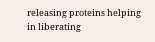releasing proteins helping in liberating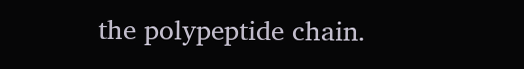the polypeptide chain.